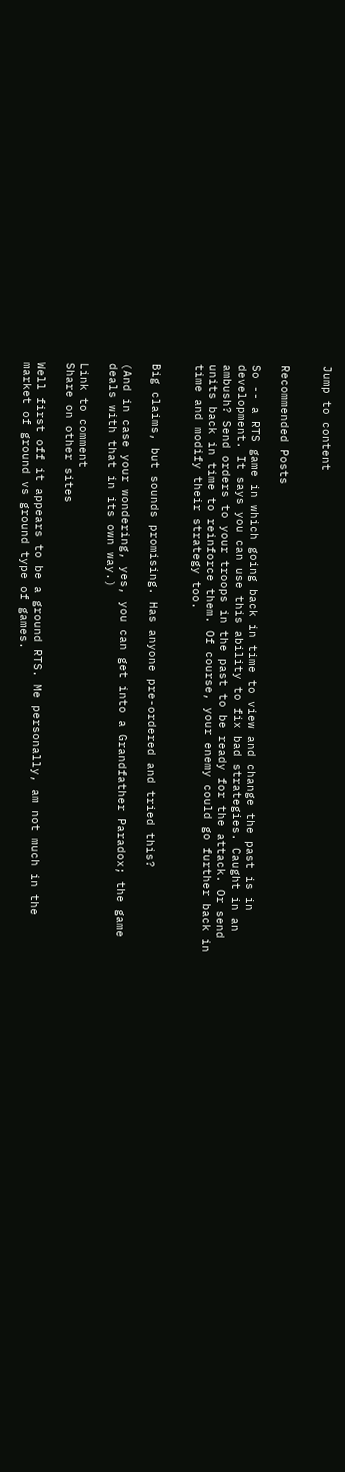Jump to content


Recommended Posts

So -- a RTS game in which going back in time to view and change the past is in development. It says you can use this ability to fix bad strategies. Caught in an ambush? Send orders to your troops in the past to be ready for the attack. Or send units back in time to reinforce them. Of course, your enemy could go further back in time and modify their strategy too.


Big claims, but sounds promising. Has anyone pre-ordered and tried this?

(And in case your wondering, yes, you can get into a Grandfather Paradox; the game deals with that in its own way.)

Link to comment
Share on other sites

Well first off it appears to be a ground RTS. Me personally, am not much in the market of ground vs ground type of games.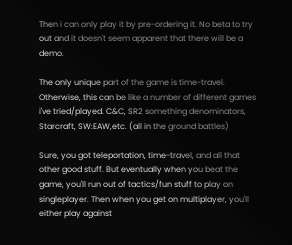Then i can only play it by pre-ordering it. No beta to try out and it doesn't seem apparent that there will be a demo.

The only unique part of the game is time-travel. Otherwise, this can be like a number of different games i've tried/played. C&C, SR2 something denominators, Starcraft, SW:EAW,etc. (all in the ground battles)

Sure, you got teleportation, time-travel, and all that other good stuff. But eventually when you beat the game, you'll run out of tactics/fun stuff to play on singleplayer. Then when you get on multiplayer, you'll either play against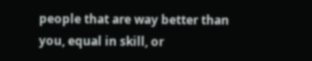people that are way better than you, equal in skill, or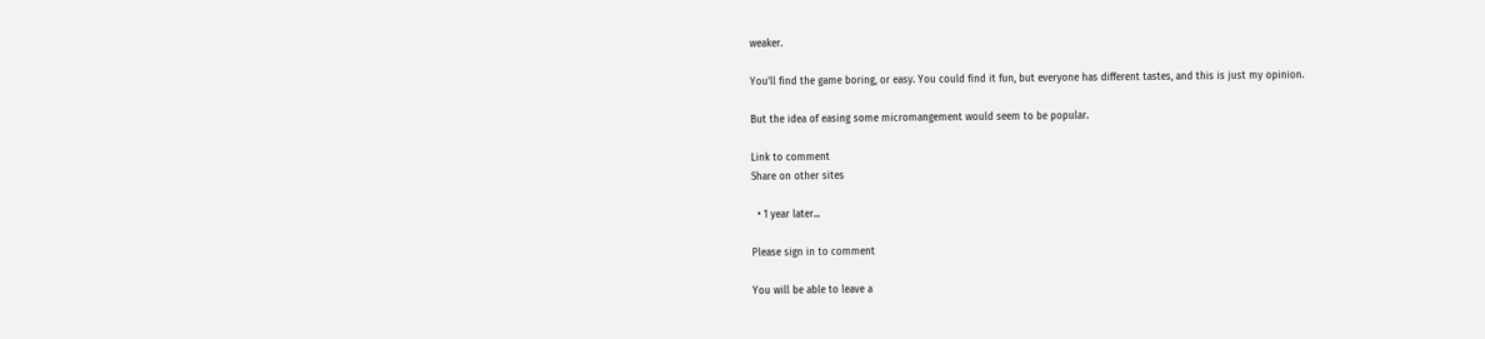weaker.

You'll find the game boring, or easy. You could find it fun, but everyone has different tastes, and this is just my opinion.

But the idea of easing some micromangement would seem to be popular.

Link to comment
Share on other sites

  • 1 year later...

Please sign in to comment

You will be able to leave a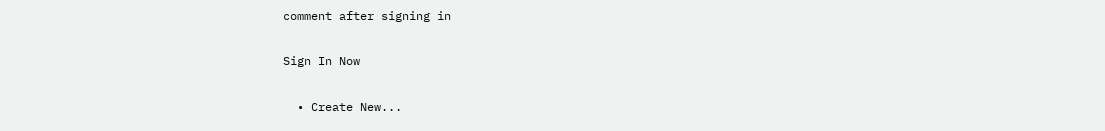comment after signing in

Sign In Now

  • Create New...